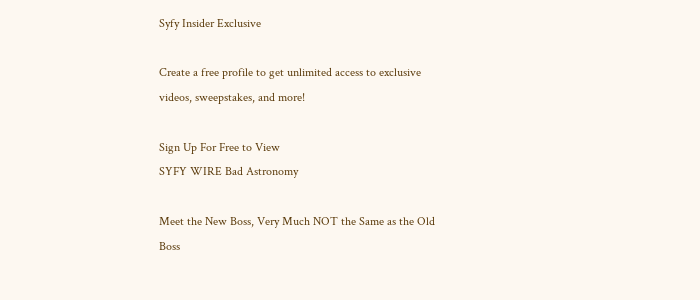Syfy Insider Exclusive

Create a free profile to get unlimited access to exclusive videos, sweepstakes, and more!

Sign Up For Free to View
SYFY WIRE Bad Astronomy

Meet the New Boss, Very Much NOT the Same as the Old Boss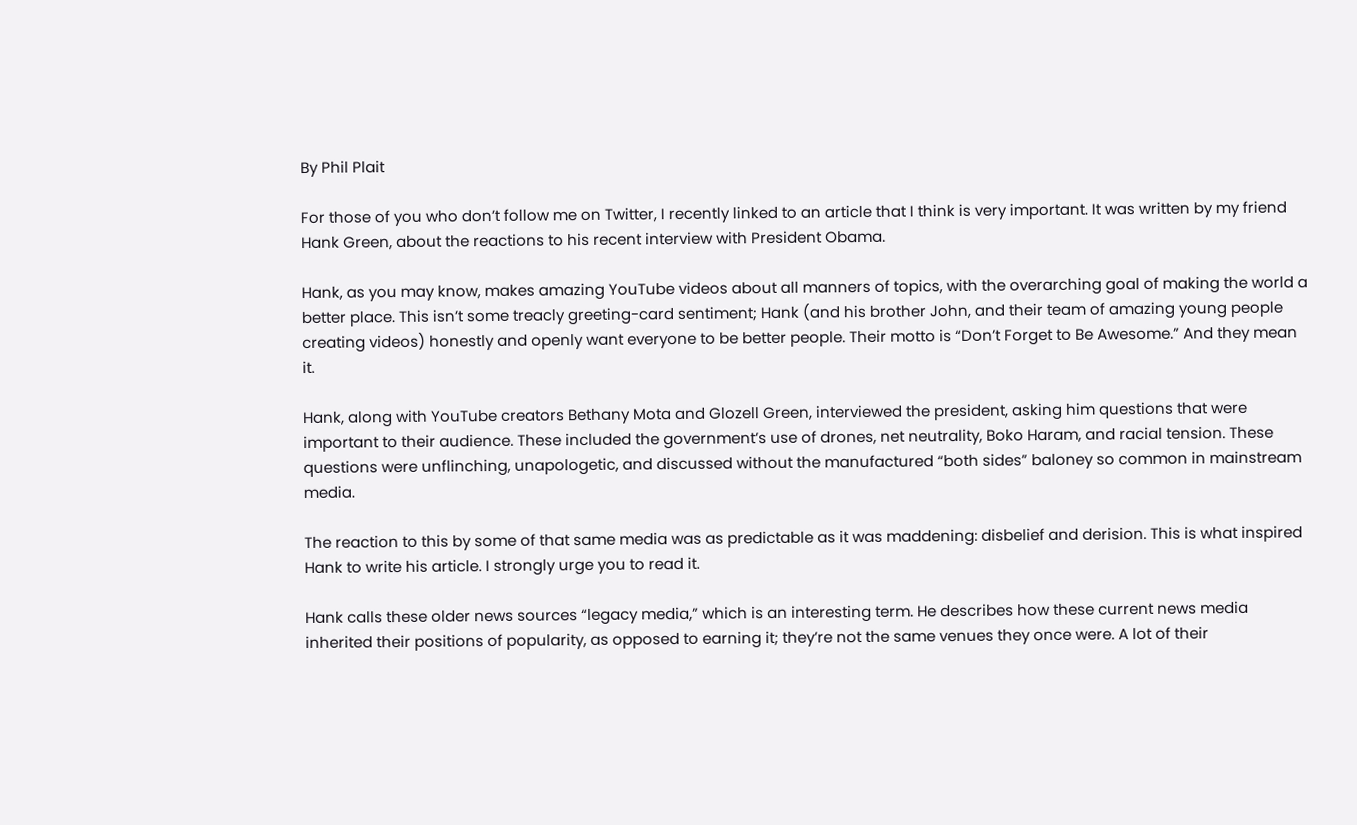By Phil Plait

For those of you who don’t follow me on Twitter, I recently linked to an article that I think is very important. It was written by my friend Hank Green, about the reactions to his recent interview with President Obama.

Hank, as you may know, makes amazing YouTube videos about all manners of topics, with the overarching goal of making the world a better place. This isn’t some treacly greeting-card sentiment; Hank (and his brother John, and their team of amazing young people creating videos) honestly and openly want everyone to be better people. Their motto is “Don’t Forget to Be Awesome.” And they mean it.

Hank, along with YouTube creators Bethany Mota and Glozell Green, interviewed the president, asking him questions that were important to their audience. These included the government’s use of drones, net neutrality, Boko Haram, and racial tension. These questions were unflinching, unapologetic, and discussed without the manufactured “both sides” baloney so common in mainstream media.

The reaction to this by some of that same media was as predictable as it was maddening: disbelief and derision. This is what inspired Hank to write his article. I strongly urge you to read it.

Hank calls these older news sources “legacy media,” which is an interesting term. He describes how these current news media inherited their positions of popularity, as opposed to earning it; they’re not the same venues they once were. A lot of their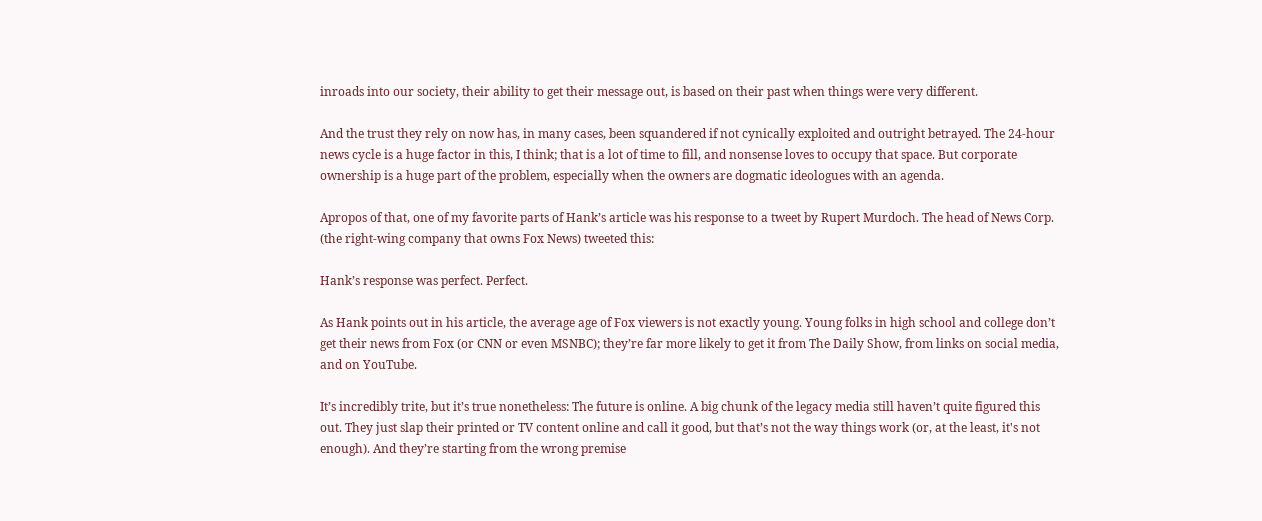inroads into our society, their ability to get their message out, is based on their past when things were very different.

And the trust they rely on now has, in many cases, been squandered if not cynically exploited and outright betrayed. The 24-hour news cycle is a huge factor in this, I think; that is a lot of time to fill, and nonsense loves to occupy that space. But corporate ownership is a huge part of the problem, especially when the owners are dogmatic ideologues with an agenda.

Apropos of that, one of my favorite parts of Hank’s article was his response to a tweet by Rupert Murdoch. The head of News Corp. (the right-wing company that owns Fox News) tweeted this:

Hank’s response was perfect. Perfect.

As Hank points out in his article, the average age of Fox viewers is not exactly young. Young folks in high school and college don’t get their news from Fox (or CNN or even MSNBC); they’re far more likely to get it from The Daily Show, from links on social media, and on YouTube.

It’s incredibly trite, but it’s true nonetheless: The future is online. A big chunk of the legacy media still haven’t quite figured this out. They just slap their printed or TV content online and call it good, but that’s not the way things work (or, at the least, it's not enough). And they’re starting from the wrong premise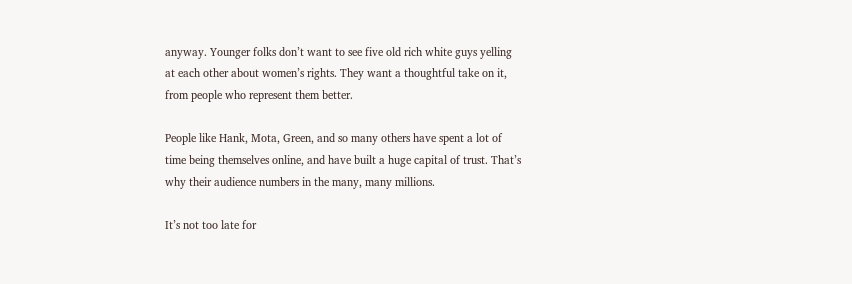anyway. Younger folks don’t want to see five old rich white guys yelling at each other about women’s rights. They want a thoughtful take on it, from people who represent them better.

People like Hank, Mota, Green, and so many others have spent a lot of time being themselves online, and have built a huge capital of trust. That’s why their audience numbers in the many, many millions.

It’s not too late for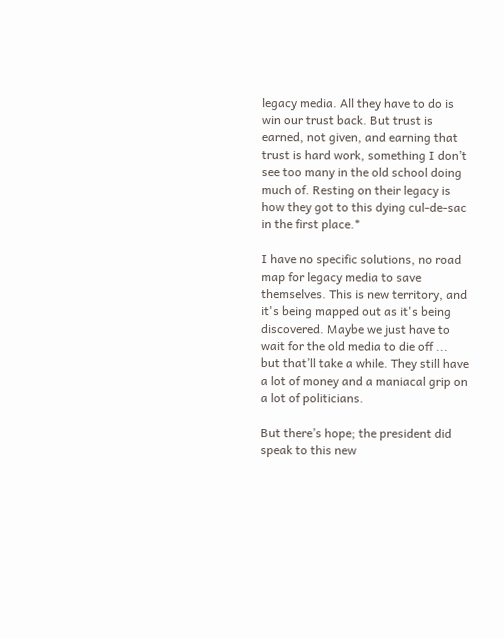legacy media. All they have to do is win our trust back. But trust is earned, not given, and earning that trust is hard work, something I don’t see too many in the old school doing much of. Resting on their legacy is how they got to this dying cul-de-sac in the first place.*

I have no specific solutions, no road map for legacy media to save themselves. This is new territory, and it's being mapped out as it's being discovered. Maybe we just have to wait for the old media to die off ... but that’ll take a while. They still have a lot of money and a maniacal grip on a lot of politicians.

But there’s hope; the president did speak to this new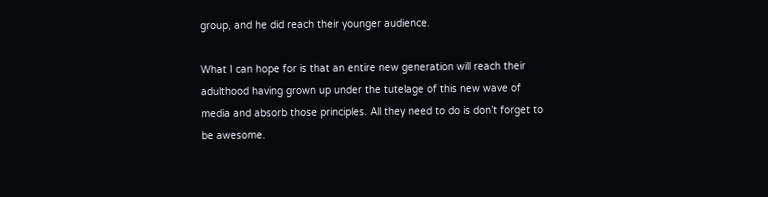group, and he did reach their younger audience.

What I can hope for is that an entire new generation will reach their adulthood having grown up under the tutelage of this new wave of media and absorb those principles. All they need to do is don’t forget to be awesome.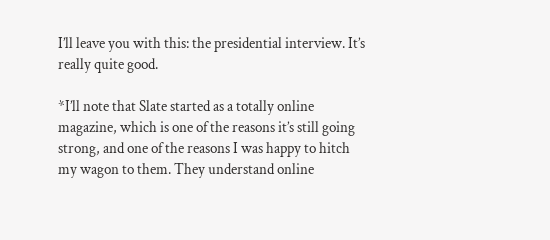I’ll leave you with this: the presidential interview. It’s really quite good.

*I’ll note that Slate started as a totally online magazine, which is one of the reasons it’s still going strong, and one of the reasons I was happy to hitch my wagon to them. They understand online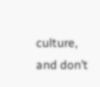culture, and don’t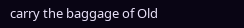carry the baggage of Old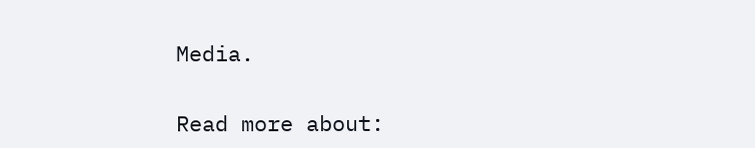Media.

Read more about: